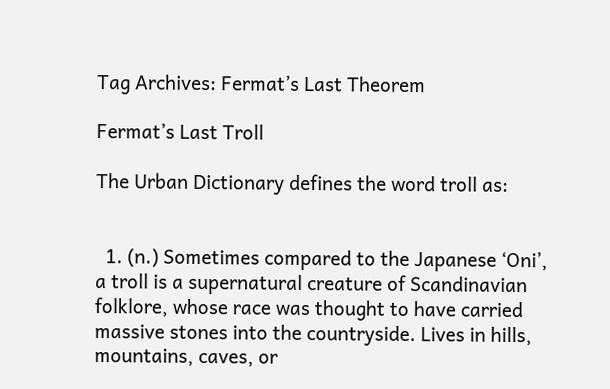Tag Archives: Fermat’s Last Theorem

Fermat’s Last Troll

The Urban Dictionary defines the word troll as:


  1. (n.) Sometimes compared to the Japanese ‘Oni’, a troll is a supernatural creature of Scandinavian folklore, whose race was thought to have carried massive stones into the countryside. Lives in hills, mountains, caves, or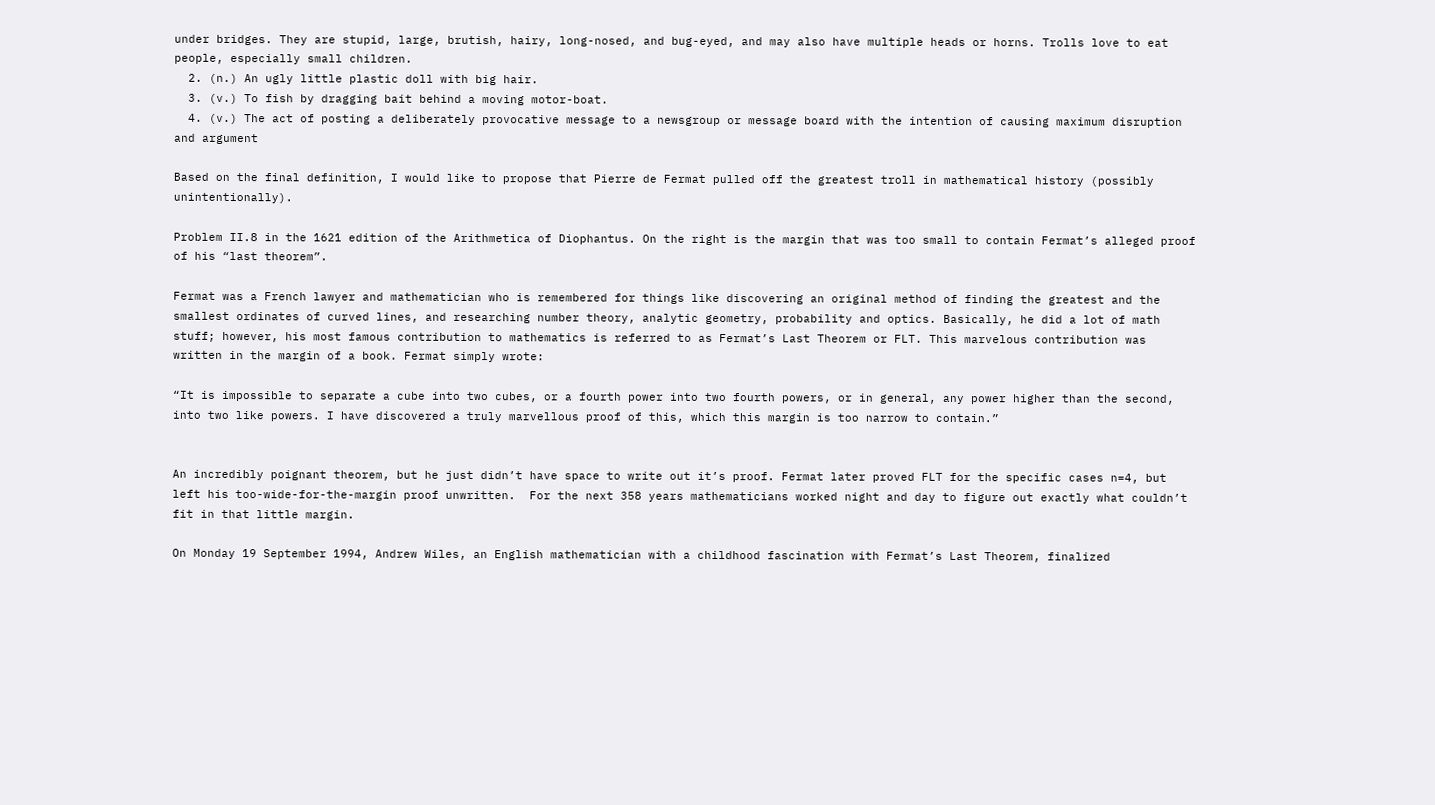under bridges. They are stupid, large, brutish, hairy, long-nosed, and bug-eyed, and may also have multiple heads or horns. Trolls love to eat people, especially small children.
  2. (n.) An ugly little plastic doll with big hair.
  3. (v.) To fish by dragging bait behind a moving motor-boat.
  4. (v.) The act of posting a deliberately provocative message to a newsgroup or message board with the intention of causing maximum disruption and argument

Based on the final definition, I would like to propose that Pierre de Fermat pulled off the greatest troll in mathematical history (possibly unintentionally).

Problem II.8 in the 1621 edition of the Arithmetica of Diophantus. On the right is the margin that was too small to contain Fermat’s alleged proof of his “last theorem”.

Fermat was a French lawyer and mathematician who is remembered for things like discovering an original method of finding the greatest and the smallest ordinates of curved lines, and researching number theory, analytic geometry, probability and optics. Basically, he did a lot of math stuff; however, his most famous contribution to mathematics is referred to as Fermat’s Last Theorem or FLT. This marvelous contribution was written in the margin of a book. Fermat simply wrote:

“It is impossible to separate a cube into two cubes, or a fourth power into two fourth powers, or in general, any power higher than the second, into two like powers. I have discovered a truly marvellous proof of this, which this margin is too narrow to contain.”


An incredibly poignant theorem, but he just didn’t have space to write out it’s proof. Fermat later proved FLT for the specific cases n=4, but left his too-wide-for-the-margin proof unwritten.  For the next 358 years mathematicians worked night and day to figure out exactly what couldn’t fit in that little margin.

On Monday 19 September 1994, Andrew Wiles, an English mathematician with a childhood fascination with Fermat’s Last Theorem, finalized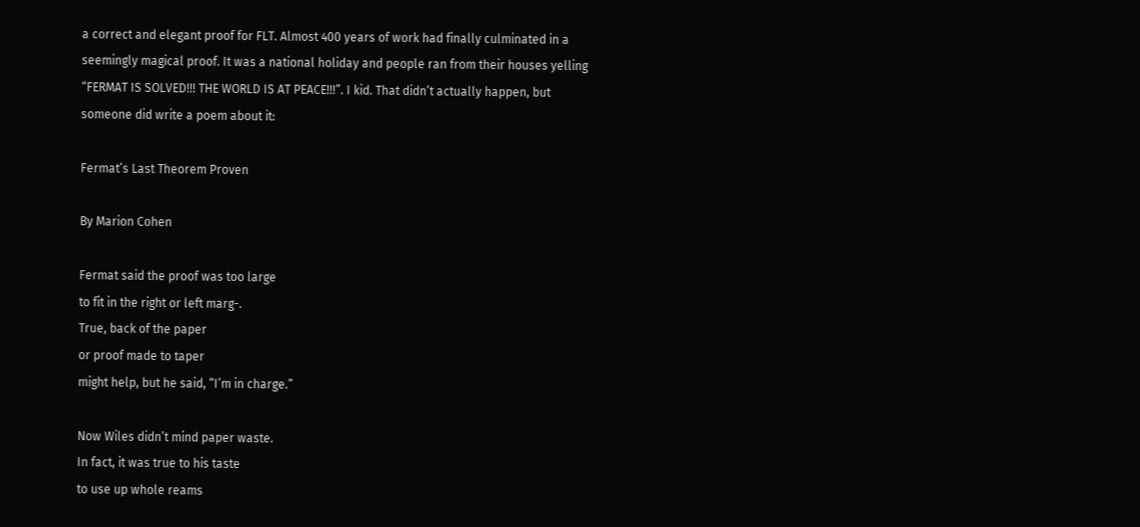a correct and elegant proof for FLT. Almost 400 years of work had finally culminated in a seemingly magical proof. It was a national holiday and people ran from their houses yelling “FERMAT IS SOLVED!!! THE WORLD IS AT PEACE!!!”. I kid. That didn’t actually happen, but someone did write a poem about it:

Fermat’s Last Theorem Proven

By Marion Cohen

Fermat said the proof was too large
to fit in the right or left marg-.
True, back of the paper
or proof made to taper
might help, but he said, “I’m in charge.”

Now Wiles didn’t mind paper waste.
In fact, it was true to his taste
to use up whole reams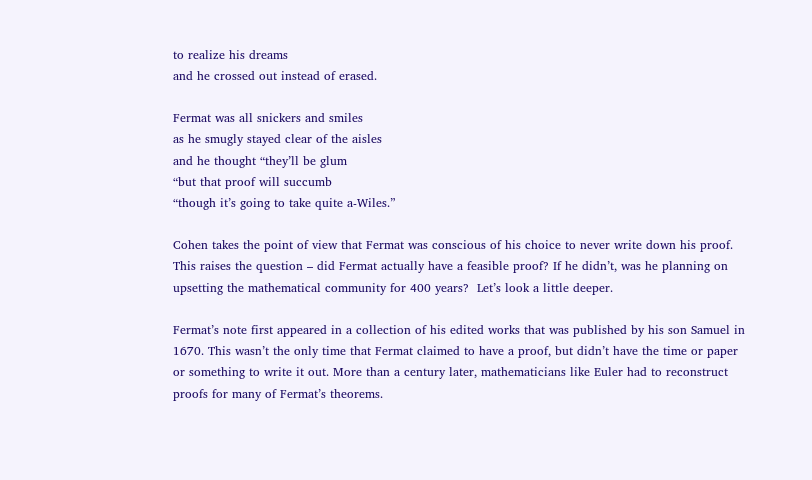to realize his dreams
and he crossed out instead of erased.

Fermat was all snickers and smiles
as he smugly stayed clear of the aisles
and he thought “they’ll be glum
“but that proof will succumb
“though it’s going to take quite a-Wiles.”

Cohen takes the point of view that Fermat was conscious of his choice to never write down his proof. This raises the question – did Fermat actually have a feasible proof? If he didn’t, was he planning on upsetting the mathematical community for 400 years?  Let’s look a little deeper.

Fermat’s note first appeared in a collection of his edited works that was published by his son Samuel in 1670. This wasn’t the only time that Fermat claimed to have a proof, but didn’t have the time or paper or something to write it out. More than a century later, mathematicians like Euler had to reconstruct proofs for many of Fermat’s theorems.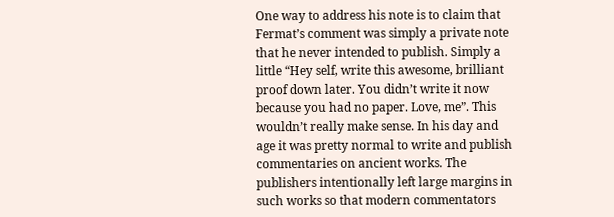One way to address his note is to claim that Fermat’s comment was simply a private note that he never intended to publish. Simply a little “Hey self, write this awesome, brilliant proof down later. You didn’t write it now because you had no paper. Love, me”. This wouldn’t really make sense. In his day and age it was pretty normal to write and publish commentaries on ancient works. The publishers intentionally left large margins in such works so that modern commentators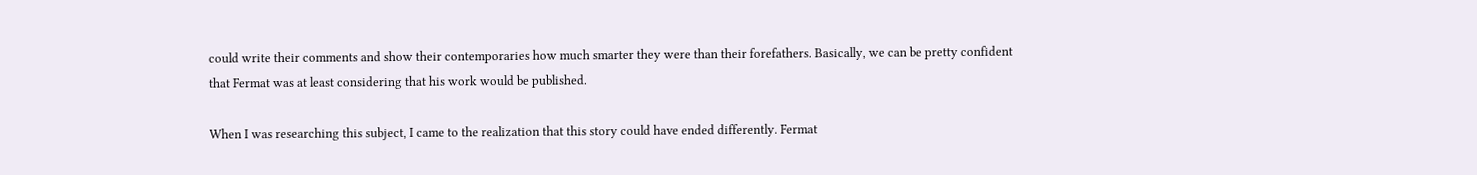could write their comments and show their contemporaries how much smarter they were than their forefathers. Basically, we can be pretty confident that Fermat was at least considering that his work would be published.

When I was researching this subject, I came to the realization that this story could have ended differently. Fermat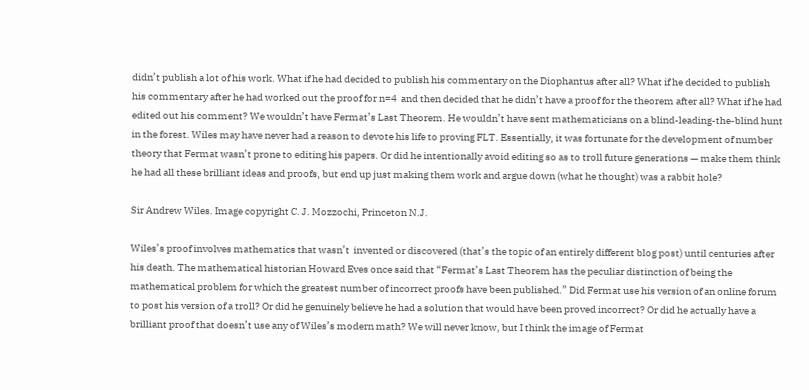didn’t publish a lot of his work. What if he had decided to publish his commentary on the Diophantus after all? What if he decided to publish his commentary after he had worked out the proof for n=4  and then decided that he didn’t have a proof for the theorem after all? What if he had edited out his comment? We wouldn’t have Fermat’s Last Theorem. He wouldn’t have sent mathematicians on a blind-leading-the-blind hunt in the forest. Wiles may have never had a reason to devote his life to proving FLT. Essentially, it was fortunate for the development of number theory that Fermat wasn’t prone to editing his papers. Or did he intentionally avoid editing so as to troll future generations — make them think he had all these brilliant ideas and proofs, but end up just making them work and argue down (what he thought) was a rabbit hole?

Sir Andrew Wiles. Image copyright C. J. Mozzochi, Princeton N.J.

Wiles’s proof involves mathematics that wasn’t  invented or discovered (that’s the topic of an entirely different blog post) until centuries after his death. The mathematical historian Howard Eves once said that “Fermat’s Last Theorem has the peculiar distinction of being the mathematical problem for which the greatest number of incorrect proofs have been published.” Did Fermat use his version of an online forum to post his version of a troll? Or did he genuinely believe he had a solution that would have been proved incorrect? Or did he actually have a brilliant proof that doesn’t use any of Wiles’s modern math? We will never know, but I think the image of Fermat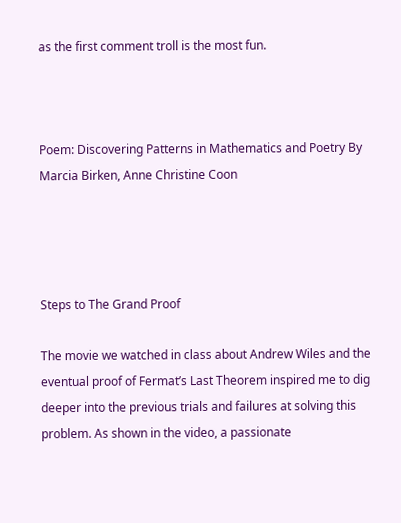as the first comment troll is the most fun.



Poem: Discovering Patterns in Mathematics and Poetry By Marcia Birken, Anne Christine Coon




Steps to The Grand Proof

The movie we watched in class about Andrew Wiles and the eventual proof of Fermat’s Last Theorem inspired me to dig deeper into the previous trials and failures at solving this problem. As shown in the video, a passionate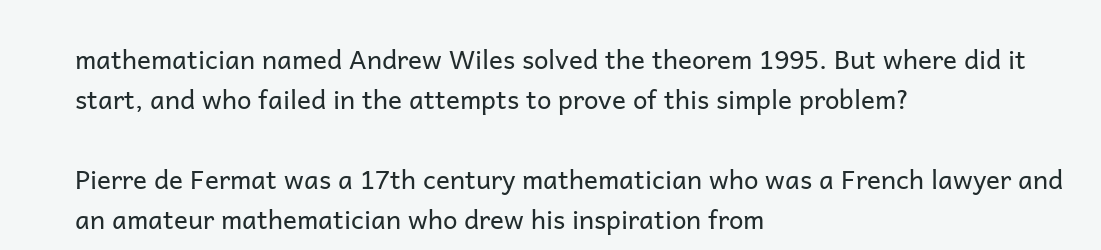mathematician named Andrew Wiles solved the theorem 1995. But where did it start, and who failed in the attempts to prove of this simple problem?

Pierre de Fermat was a 17th century mathematician who was a French lawyer and an amateur mathematician who drew his inspiration from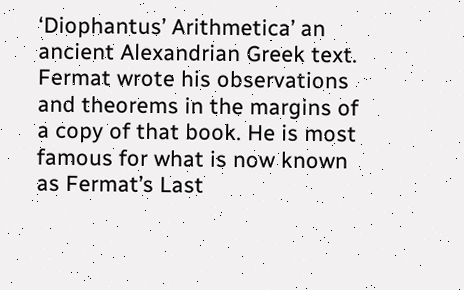‘Diophantus’ Arithmetica’ an ancient Alexandrian Greek text. Fermat wrote his observations and theorems in the margins of a copy of that book. He is most famous for what is now known as Fermat’s Last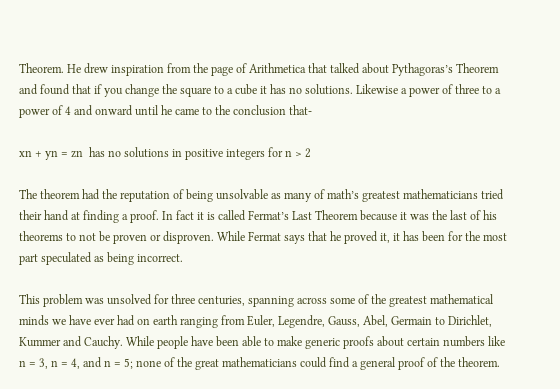Theorem. He drew inspiration from the page of Arithmetica that talked about Pythagoras’s Theorem and found that if you change the square to a cube it has no solutions. Likewise a power of three to a power of 4 and onward until he came to the conclusion that-

xn + yn = zn  has no solutions in positive integers for n > 2

The theorem had the reputation of being unsolvable as many of math’s greatest mathematicians tried their hand at finding a proof. In fact it is called Fermat’s Last Theorem because it was the last of his theorems to not be proven or disproven. While Fermat says that he proved it, it has been for the most part speculated as being incorrect.

This problem was unsolved for three centuries, spanning across some of the greatest mathematical minds we have ever had on earth ranging from Euler, Legendre, Gauss, Abel, Germain to Dirichlet, Kummer and Cauchy. While people have been able to make generic proofs about certain numbers like n = 3, n = 4, and n = 5; none of the great mathematicians could find a general proof of the theorem.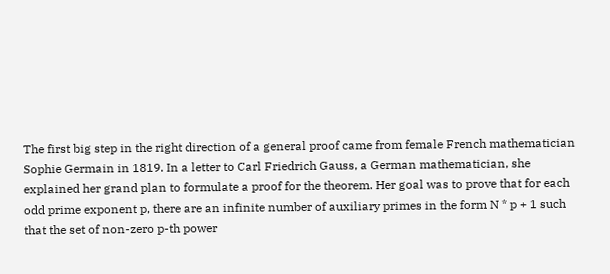The first big step in the right direction of a general proof came from female French mathematician Sophie Germain in 1819. In a letter to Carl Friedrich Gauss, a German mathematician, she explained her grand plan to formulate a proof for the theorem. Her goal was to prove that for each odd prime exponent p, there are an infinite number of auxiliary primes in the form N * p + 1 such that the set of non-zero p-th power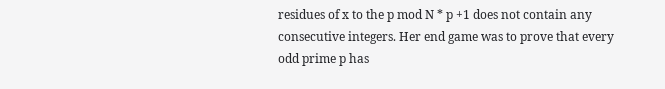residues of x to the p mod N * p +1 does not contain any consecutive integers. Her end game was to prove that every odd prime p has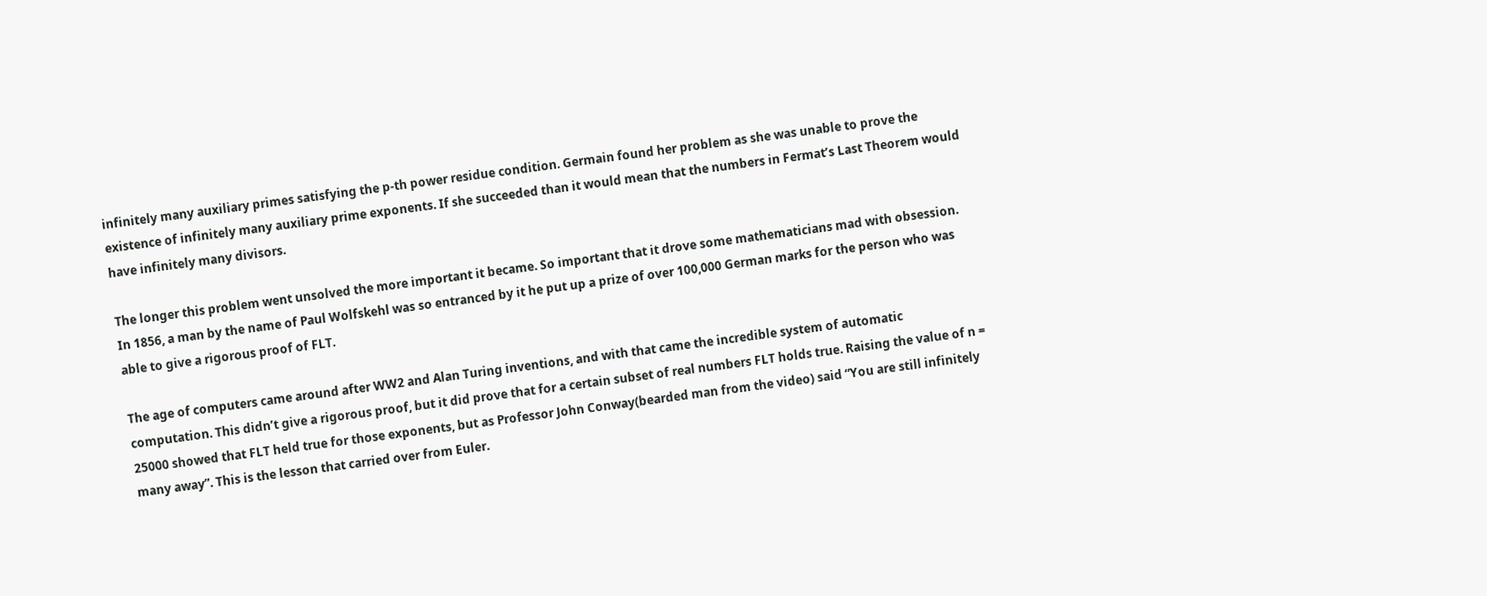infinitely many auxiliary primes satisfying the p-th power residue condition. Germain found her problem as she was unable to prove the existence of infinitely many auxiliary prime exponents. If she succeeded than it would mean that the numbers in Fermat’s Last Theorem would have infinitely many divisors.

The longer this problem went unsolved the more important it became. So important that it drove some mathematicians mad with obsession. In 1856, a man by the name of Paul Wolfskehl was so entranced by it he put up a prize of over 100,000 German marks for the person who was able to give a rigorous proof of FLT.

The age of computers came around after WW2 and Alan Turing inventions, and with that came the incredible system of automatic computation. This didn’t give a rigorous proof, but it did prove that for a certain subset of real numbers FLT holds true. Raising the value of n = 25000 showed that FLT held true for those exponents, but as Professor John Conway(bearded man from the video) said “You are still infinitely many away”. This is the lesson that carried over from Euler.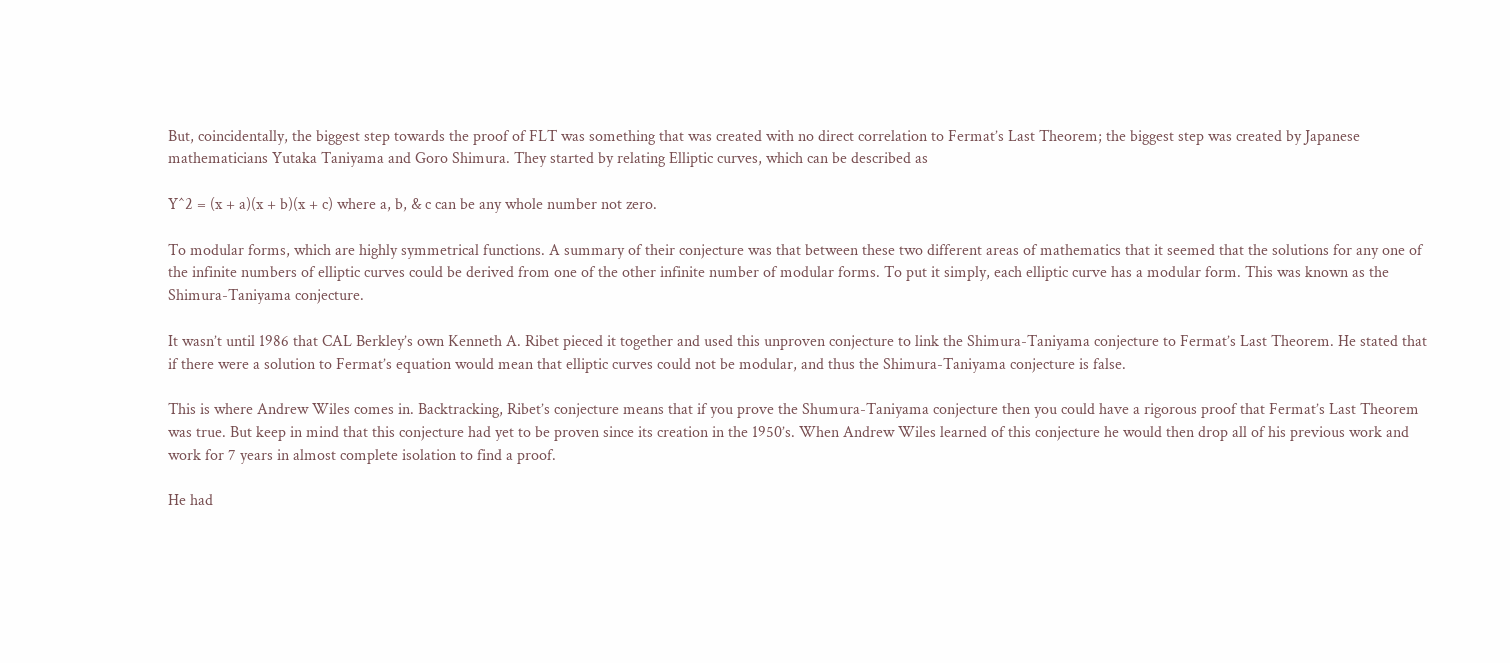But, coincidentally, the biggest step towards the proof of FLT was something that was created with no direct correlation to Fermat’s Last Theorem; the biggest step was created by Japanese mathematicians Yutaka Taniyama and Goro Shimura. They started by relating Elliptic curves, which can be described as

Y^2 = (x + a)(x + b)(x + c) where a, b, & c can be any whole number not zero.

To modular forms, which are highly symmetrical functions. A summary of their conjecture was that between these two different areas of mathematics that it seemed that the solutions for any one of the infinite numbers of elliptic curves could be derived from one of the other infinite number of modular forms. To put it simply, each elliptic curve has a modular form. This was known as the Shimura-Taniyama conjecture.

It wasn’t until 1986 that CAL Berkley’s own Kenneth A. Ribet pieced it together and used this unproven conjecture to link the Shimura-Taniyama conjecture to Fermat’s Last Theorem. He stated that if there were a solution to Fermat’s equation would mean that elliptic curves could not be modular, and thus the Shimura-Taniyama conjecture is false.

This is where Andrew Wiles comes in. Backtracking, Ribet’s conjecture means that if you prove the Shumura-Taniyama conjecture then you could have a rigorous proof that Fermat’s Last Theorem was true. But keep in mind that this conjecture had yet to be proven since its creation in the 1950’s. When Andrew Wiles learned of this conjecture he would then drop all of his previous work and work for 7 years in almost complete isolation to find a proof.

He had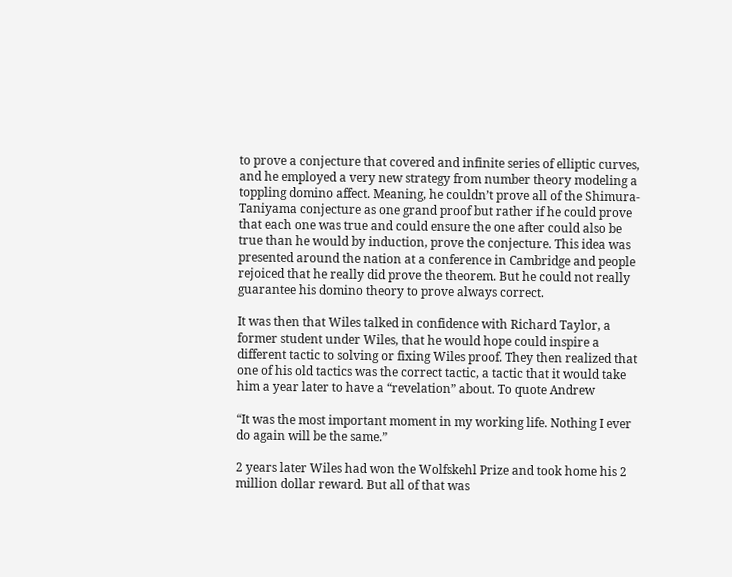to prove a conjecture that covered and infinite series of elliptic curves, and he employed a very new strategy from number theory modeling a toppling domino affect. Meaning, he couldn’t prove all of the Shimura-Taniyama conjecture as one grand proof but rather if he could prove that each one was true and could ensure the one after could also be true than he would by induction, prove the conjecture. This idea was presented around the nation at a conference in Cambridge and people rejoiced that he really did prove the theorem. But he could not really guarantee his domino theory to prove always correct.

It was then that Wiles talked in confidence with Richard Taylor, a former student under Wiles, that he would hope could inspire a different tactic to solving or fixing Wiles proof. They then realized that one of his old tactics was the correct tactic, a tactic that it would take him a year later to have a “revelation” about. To quote Andrew

“It was the most important moment in my working life. Nothing I ever do again will be the same.”

2 years later Wiles had won the Wolfskehl Prize and took home his 2 million dollar reward. But all of that was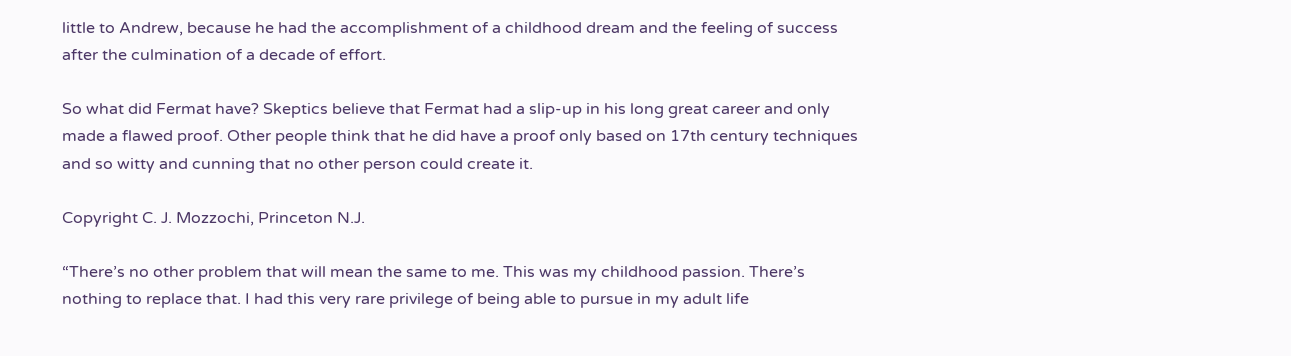little to Andrew, because he had the accomplishment of a childhood dream and the feeling of success after the culmination of a decade of effort.

So what did Fermat have? Skeptics believe that Fermat had a slip-up in his long great career and only made a flawed proof. Other people think that he did have a proof only based on 17th century techniques and so witty and cunning that no other person could create it.

Copyright C. J. Mozzochi, Princeton N.J.

“There’s no other problem that will mean the same to me. This was my childhood passion. There’s nothing to replace that. I had this very rare privilege of being able to pursue in my adult life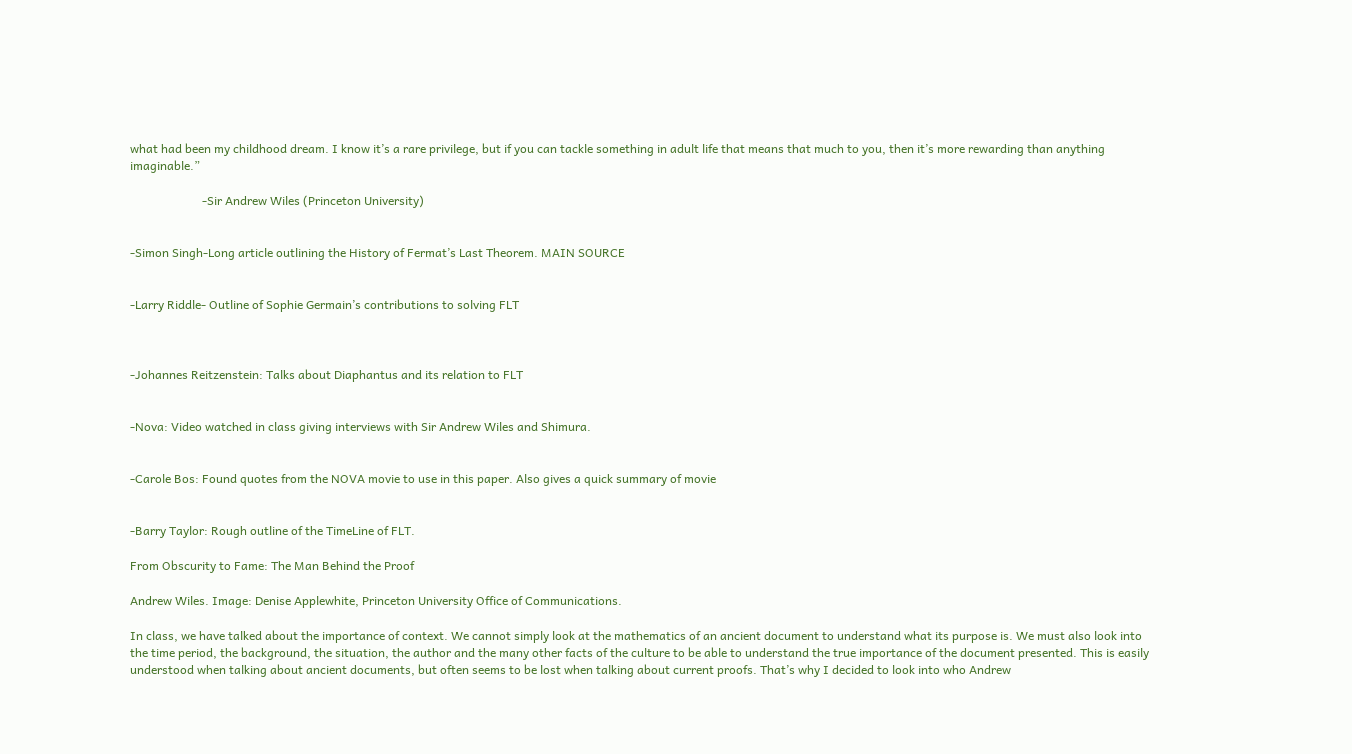what had been my childhood dream. I know it’s a rare privilege, but if you can tackle something in adult life that means that much to you, then it’s more rewarding than anything imaginable.”

                        -Sir Andrew Wiles (Princeton University)


-Simon Singh-Long article outlining the History of Fermat’s Last Theorem. MAIN SOURCE


-Larry Riddle- Outline of Sophie Germain’s contributions to solving FLT



-Johannes Reitzenstein: Talks about Diaphantus and its relation to FLT


-Nova: Video watched in class giving interviews with Sir Andrew Wiles and Shimura.


-Carole Bos: Found quotes from the NOVA movie to use in this paper. Also gives a quick summary of movie


-Barry Taylor: Rough outline of the TimeLine of FLT.

From Obscurity to Fame: The Man Behind the Proof

Andrew Wiles. Image: Denise Applewhite, Princeton University Office of Communications.

In class, we have talked about the importance of context. We cannot simply look at the mathematics of an ancient document to understand what its purpose is. We must also look into the time period, the background, the situation, the author and the many other facts of the culture to be able to understand the true importance of the document presented. This is easily understood when talking about ancient documents, but often seems to be lost when talking about current proofs. That’s why I decided to look into who Andrew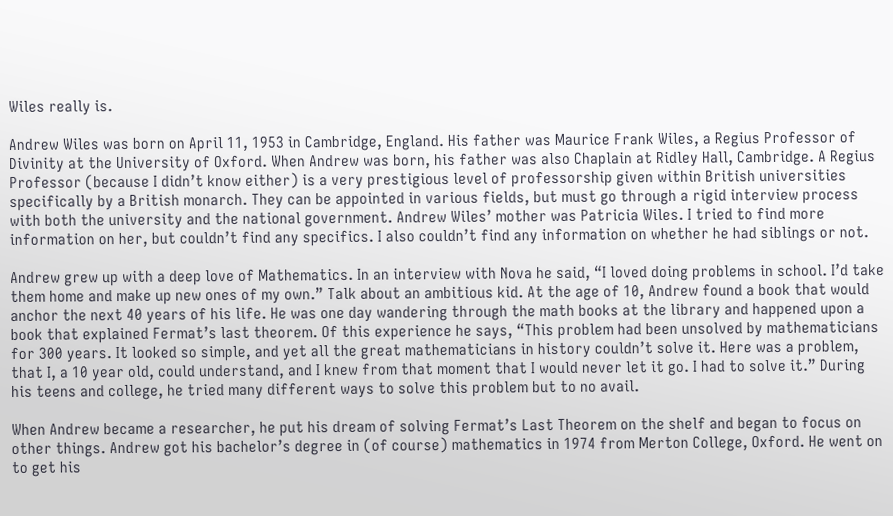Wiles really is.

Andrew Wiles was born on April 11, 1953 in Cambridge, England. His father was Maurice Frank Wiles, a Regius Professor of Divinity at the University of Oxford. When Andrew was born, his father was also Chaplain at Ridley Hall, Cambridge. A Regius Professor (because I didn’t know either) is a very prestigious level of professorship given within British universities specifically by a British monarch. They can be appointed in various fields, but must go through a rigid interview process with both the university and the national government. Andrew Wiles’ mother was Patricia Wiles. I tried to find more information on her, but couldn’t find any specifics. I also couldn’t find any information on whether he had siblings or not.

Andrew grew up with a deep love of Mathematics. In an interview with Nova he said, “I loved doing problems in school. I’d take them home and make up new ones of my own.” Talk about an ambitious kid. At the age of 10, Andrew found a book that would anchor the next 40 years of his life. He was one day wandering through the math books at the library and happened upon a book that explained Fermat’s last theorem. Of this experience he says, “This problem had been unsolved by mathematicians for 300 years. It looked so simple, and yet all the great mathematicians in history couldn’t solve it. Here was a problem, that I, a 10 year old, could understand, and I knew from that moment that I would never let it go. I had to solve it.” During his teens and college, he tried many different ways to solve this problem but to no avail.

When Andrew became a researcher, he put his dream of solving Fermat’s Last Theorem on the shelf and began to focus on other things. Andrew got his bachelor’s degree in (of course) mathematics in 1974 from Merton College, Oxford. He went on to get his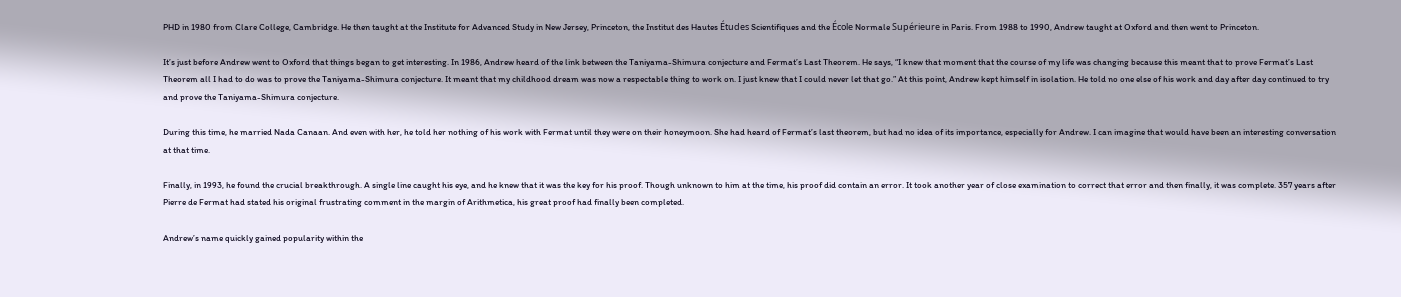PHD in 1980 from Clare College, Cambridge. He then taught at the Institute for Advanced Study in New Jersey, Princeton, the Institut des Hautes Études Scientifiques and the École Normale Supérieure in Paris. From 1988 to 1990, Andrew taught at Oxford and then went to Princeton.

It’s just before Andrew went to Oxford that things began to get interesting. In 1986, Andrew heard of the link between the Taniyama-Shimura conjecture and Fermat’s Last Theorem. He says, “I knew that moment that the course of my life was changing because this meant that to prove Fermat’s Last Theorem all I had to do was to prove the Taniyama-Shimura conjecture. It meant that my childhood dream was now a respectable thing to work on. I just knew that I could never let that go.” At this point, Andrew kept himself in isolation. He told no one else of his work and day after day continued to try and prove the Taniyama-Shimura conjecture.

During this time, he married Nada Canaan. And even with her, he told her nothing of his work with Fermat until they were on their honeymoon. She had heard of Fermat’s last theorem, but had no idea of its importance, especially for Andrew. I can imagine that would have been an interesting conversation at that time.

Finally, in 1993, he found the crucial breakthrough. A single line caught his eye, and he knew that it was the key for his proof. Though unknown to him at the time, his proof did contain an error. It took another year of close examination to correct that error and then finally, it was complete. 357 years after Pierre de Fermat had stated his original frustrating comment in the margin of Arithmetica, his great proof had finally been completed.

Andrew’s name quickly gained popularity within the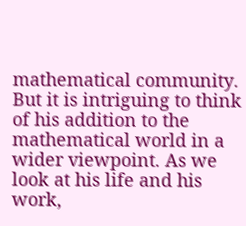mathematical community. But it is intriguing to think of his addition to the mathematical world in a wider viewpoint. As we look at his life and his work,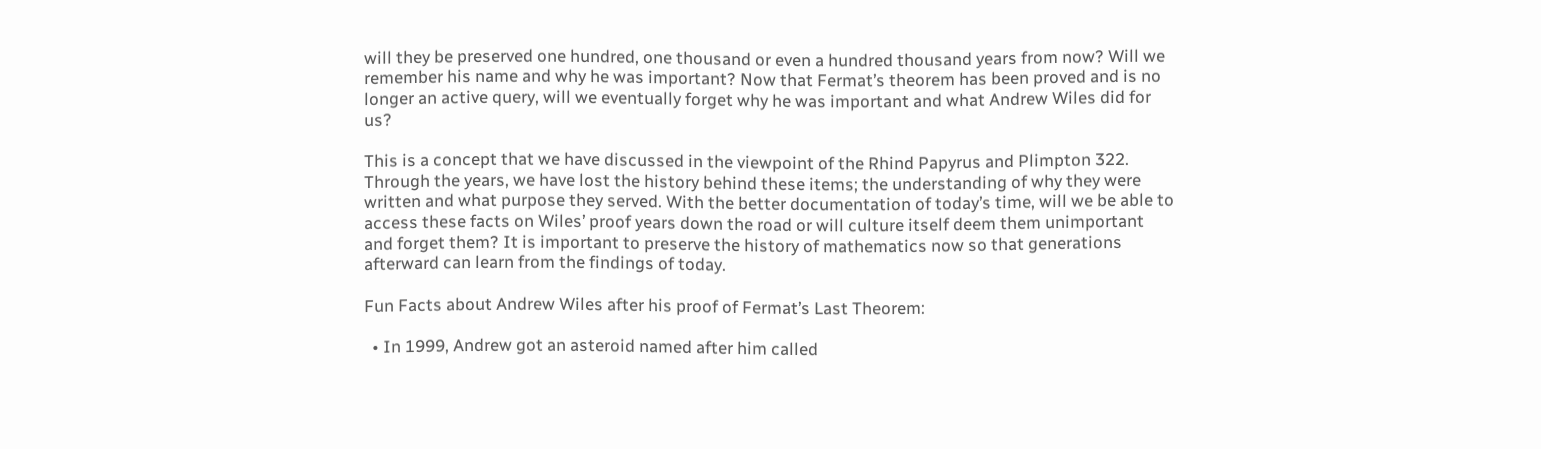will they be preserved one hundred, one thousand or even a hundred thousand years from now? Will we remember his name and why he was important? Now that Fermat’s theorem has been proved and is no longer an active query, will we eventually forget why he was important and what Andrew Wiles did for us?

This is a concept that we have discussed in the viewpoint of the Rhind Papyrus and Plimpton 322. Through the years, we have lost the history behind these items; the understanding of why they were written and what purpose they served. With the better documentation of today’s time, will we be able to access these facts on Wiles’ proof years down the road or will culture itself deem them unimportant and forget them? It is important to preserve the history of mathematics now so that generations afterward can learn from the findings of today.

Fun Facts about Andrew Wiles after his proof of Fermat’s Last Theorem:

  • In 1999, Andrew got an asteroid named after him called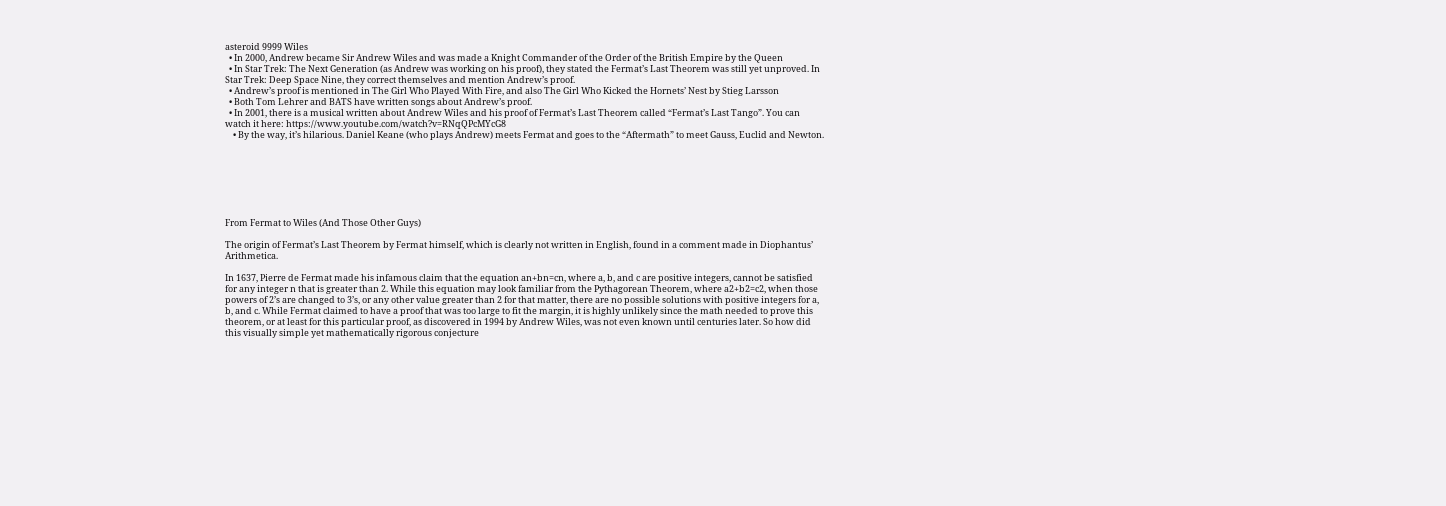asteroid 9999 Wiles
  • In 2000, Andrew became Sir Andrew Wiles and was made a Knight Commander of the Order of the British Empire by the Queen
  • In Star Trek: The Next Generation (as Andrew was working on his proof), they stated the Fermat’s Last Theorem was still yet unproved. In Star Trek: Deep Space Nine, they correct themselves and mention Andrew’s proof.
  • Andrew’s proof is mentioned in The Girl Who Played With Fire, and also The Girl Who Kicked the Hornets’ Nest by Stieg Larsson
  • Both Tom Lehrer and BATS have written songs about Andrew’s proof.
  • In 2001, there is a musical written about Andrew Wiles and his proof of Fermat’s Last Theorem called “Fermat’s Last Tango”. You can watch it here: https://www.youtube.com/watch?v=RNqQPcMYcG8
    • By the way, it’s hilarious. Daniel Keane (who plays Andrew) meets Fermat and goes to the “Aftermath” to meet Gauss, Euclid and Newton.







From Fermat to Wiles (And Those Other Guys)

The origin of Fermat’s Last Theorem by Fermat himself, which is clearly not written in English, found in a comment made in Diophantus’ Arithmetica.

In 1637, Pierre de Fermat made his infamous claim that the equation an+bn=cn, where a, b, and c are positive integers, cannot be satisfied for any integer n that is greater than 2. While this equation may look familiar from the Pythagorean Theorem, where a2+b2=c2, when those powers of 2’s are changed to 3’s, or any other value greater than 2 for that matter, there are no possible solutions with positive integers for a, b, and c. While Fermat claimed to have a proof that was too large to fit the margin, it is highly unlikely since the math needed to prove this theorem, or at least for this particular proof, as discovered in 1994 by Andrew Wiles, was not even known until centuries later. So how did this visually simple yet mathematically rigorous conjecture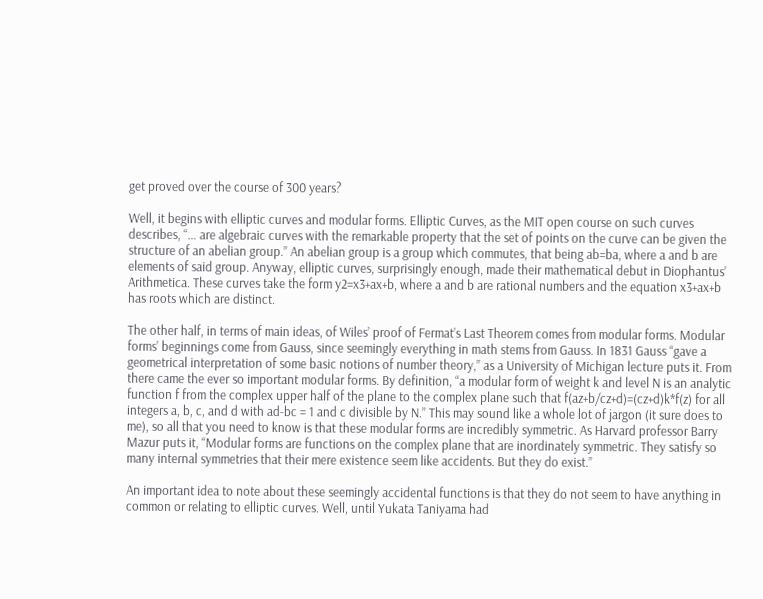get proved over the course of 300 years?

Well, it begins with elliptic curves and modular forms. Elliptic Curves, as the MIT open course on such curves describes, “… are algebraic curves with the remarkable property that the set of points on the curve can be given the structure of an abelian group.” An abelian group is a group which commutes, that being ab=ba, where a and b are elements of said group. Anyway, elliptic curves, surprisingly enough, made their mathematical debut in Diophantus’ Arithmetica. These curves take the form y2=x3+ax+b, where a and b are rational numbers and the equation x3+ax+b has roots which are distinct.

The other half, in terms of main ideas, of Wiles’ proof of Fermat’s Last Theorem comes from modular forms. Modular forms’ beginnings come from Gauss, since seemingly everything in math stems from Gauss. In 1831 Gauss “gave a geometrical interpretation of some basic notions of number theory,” as a University of Michigan lecture puts it. From there came the ever so important modular forms. By definition, “a modular form of weight k and level N is an analytic function f from the complex upper half of the plane to the complex plane such that f(az+b/cz+d)=(cz+d)k*f(z) for all integers a, b, c, and d with ad-bc = 1 and c divisible by N.” This may sound like a whole lot of jargon (it sure does to me), so all that you need to know is that these modular forms are incredibly symmetric. As Harvard professor Barry Mazur puts it, “Modular forms are functions on the complex plane that are inordinately symmetric. They satisfy so many internal symmetries that their mere existence seem like accidents. But they do exist.”

An important idea to note about these seemingly accidental functions is that they do not seem to have anything in common or relating to elliptic curves. Well, until Yukata Taniyama had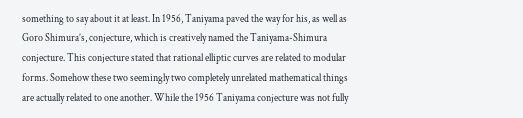something to say about it at least. In 1956, Taniyama paved the way for his, as well as Goro Shimura’s, conjecture, which is creatively named the Taniyama-Shimura conjecture. This conjecture stated that rational elliptic curves are related to modular forms. Somehow these two seemingly two completely unrelated mathematical things are actually related to one another. While the 1956 Taniyama conjecture was not fully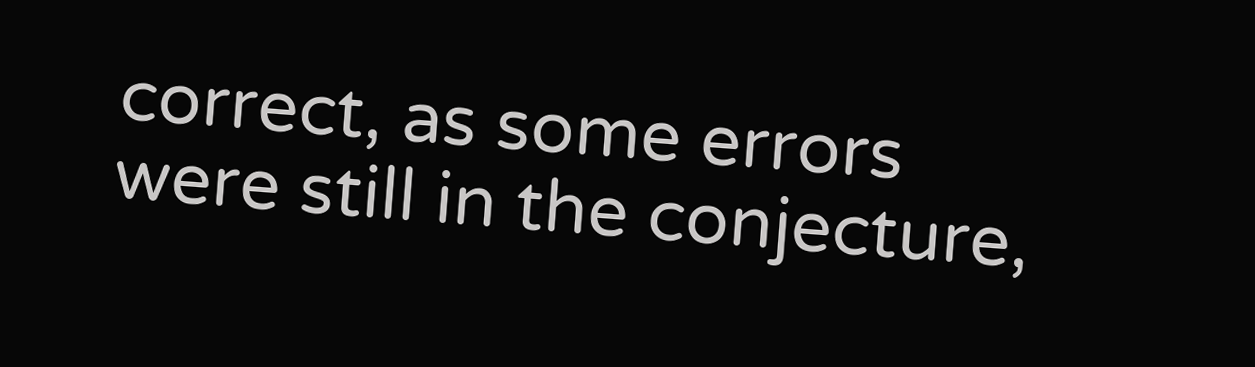correct, as some errors were still in the conjecture,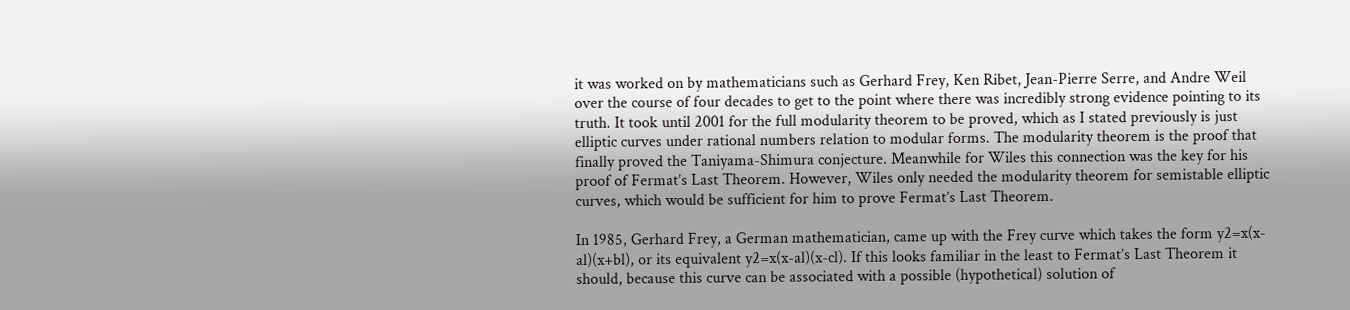it was worked on by mathematicians such as Gerhard Frey, Ken Ribet, Jean-Pierre Serre, and Andre Weil over the course of four decades to get to the point where there was incredibly strong evidence pointing to its truth. It took until 2001 for the full modularity theorem to be proved, which as I stated previously is just elliptic curves under rational numbers relation to modular forms. The modularity theorem is the proof that finally proved the Taniyama-Shimura conjecture. Meanwhile for Wiles this connection was the key for his proof of Fermat’s Last Theorem. However, Wiles only needed the modularity theorem for semistable elliptic curves, which would be sufficient for him to prove Fermat’s Last Theorem.

In 1985, Gerhard Frey, a German mathematician, came up with the Frey curve which takes the form y2=x(x-al)(x+bl), or its equivalent y2=x(x-al)(x-cl). If this looks familiar in the least to Fermat’s Last Theorem it should, because this curve can be associated with a possible (hypothetical) solution of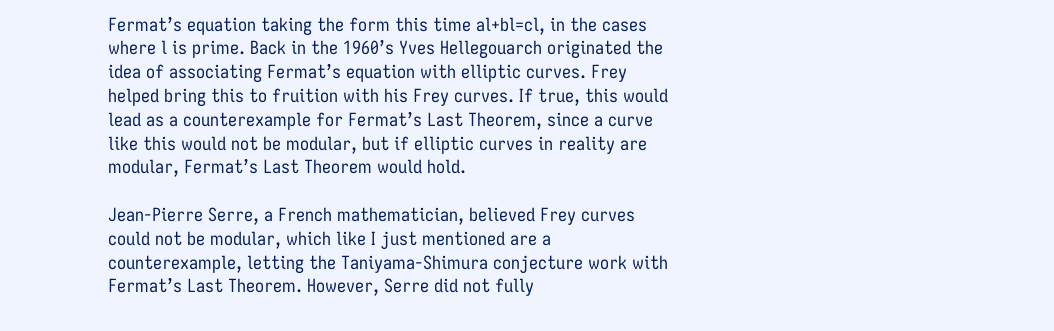Fermat’s equation taking the form this time al+bl=cl, in the cases where l is prime. Back in the 1960’s Yves Hellegouarch originated the idea of associating Fermat’s equation with elliptic curves. Frey helped bring this to fruition with his Frey curves. If true, this would lead as a counterexample for Fermat’s Last Theorem, since a curve like this would not be modular, but if elliptic curves in reality are modular, Fermat’s Last Theorem would hold.

Jean-Pierre Serre, a French mathematician, believed Frey curves could not be modular, which like I just mentioned are a counterexample, letting the Taniyama-Shimura conjecture work with Fermat’s Last Theorem. However, Serre did not fully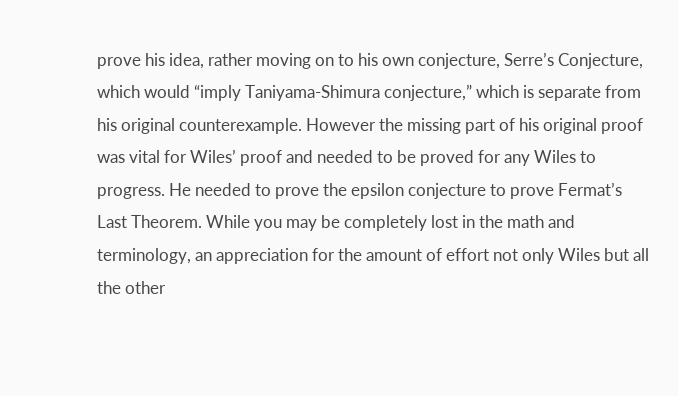prove his idea, rather moving on to his own conjecture, Serre’s Conjecture, which would “imply Taniyama-Shimura conjecture,” which is separate from his original counterexample. However the missing part of his original proof was vital for Wiles’ proof and needed to be proved for any Wiles to progress. He needed to prove the epsilon conjecture to prove Fermat’s Last Theorem. While you may be completely lost in the math and terminology, an appreciation for the amount of effort not only Wiles but all the other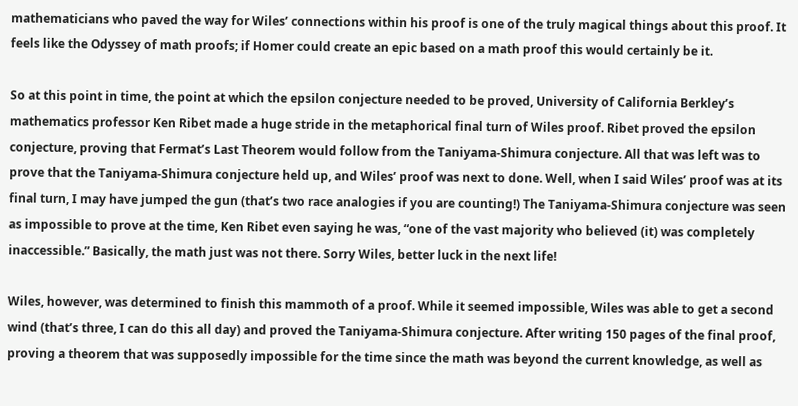mathematicians who paved the way for Wiles’ connections within his proof is one of the truly magical things about this proof. It feels like the Odyssey of math proofs; if Homer could create an epic based on a math proof this would certainly be it.

So at this point in time, the point at which the epsilon conjecture needed to be proved, University of California Berkley’s mathematics professor Ken Ribet made a huge stride in the metaphorical final turn of Wiles proof. Ribet proved the epsilon conjecture, proving that Fermat’s Last Theorem would follow from the Taniyama-Shimura conjecture. All that was left was to prove that the Taniyama-Shimura conjecture held up, and Wiles’ proof was next to done. Well, when I said Wiles’ proof was at its final turn, I may have jumped the gun (that’s two race analogies if you are counting!) The Taniyama-Shimura conjecture was seen as impossible to prove at the time, Ken Ribet even saying he was, “one of the vast majority who believed (it) was completely inaccessible.” Basically, the math just was not there. Sorry Wiles, better luck in the next life!

Wiles, however, was determined to finish this mammoth of a proof. While it seemed impossible, Wiles was able to get a second wind (that’s three, I can do this all day) and proved the Taniyama-Shimura conjecture. After writing 150 pages of the final proof, proving a theorem that was supposedly impossible for the time since the math was beyond the current knowledge, as well as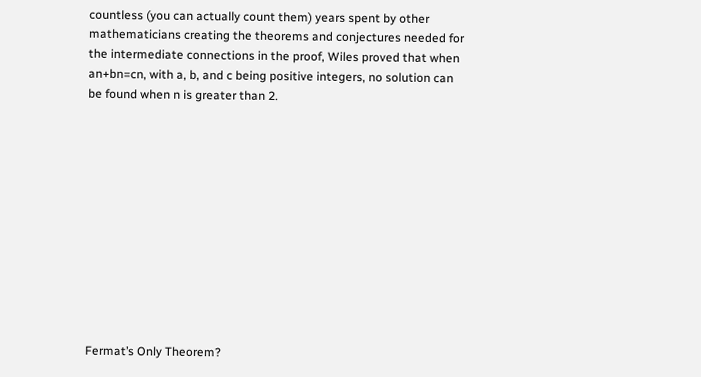countless (you can actually count them) years spent by other mathematicians creating the theorems and conjectures needed for the intermediate connections in the proof, Wiles proved that when an+bn=cn, with a, b, and c being positive integers, no solution can be found when n is greater than 2.












Fermat’s Only Theorem?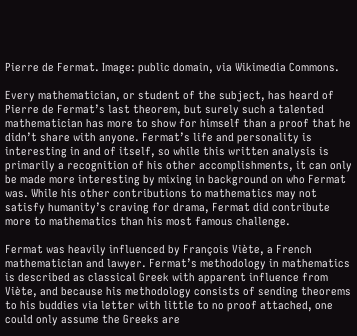Pierre de Fermat. Image: public domain, via Wikimedia Commons.

Every mathematician, or student of the subject, has heard of Pierre de Fermat’s last theorem, but surely such a talented mathematician has more to show for himself than a proof that he didn’t share with anyone. Fermat’s life and personality is interesting in and of itself, so while this written analysis is primarily a recognition of his other accomplishments, it can only be made more interesting by mixing in background on who Fermat was. While his other contributions to mathematics may not satisfy humanity’s craving for drama, Fermat did contribute more to mathematics than his most famous challenge.

Fermat was heavily influenced by François Viète, a French mathematician and lawyer. Fermat’s methodology in mathematics is described as classical Greek with apparent influence from Viète, and because his methodology consists of sending theorems to his buddies via letter with little to no proof attached, one could only assume the Greeks are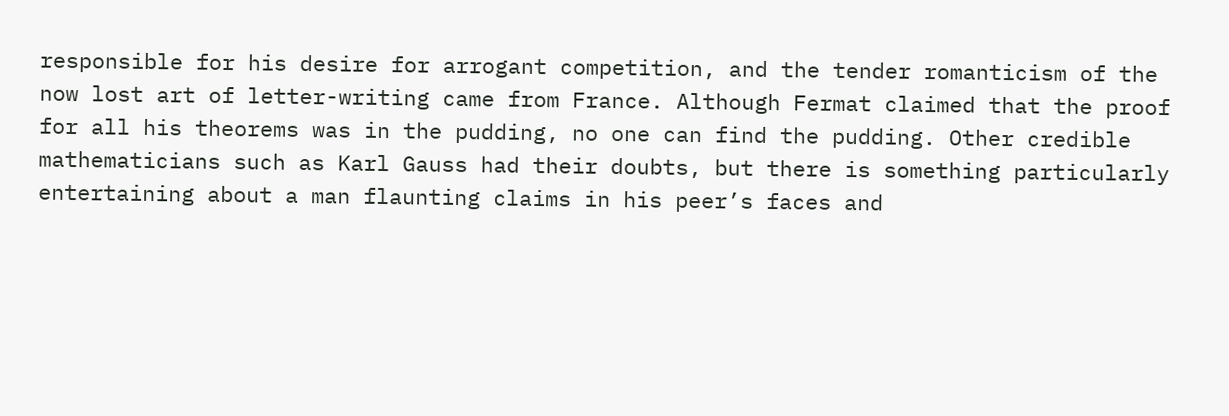responsible for his desire for arrogant competition, and the tender romanticism of the now lost art of letter-writing came from France. Although Fermat claimed that the proof for all his theorems was in the pudding, no one can find the pudding. Other credible mathematicians such as Karl Gauss had their doubts, but there is something particularly entertaining about a man flaunting claims in his peer’s faces and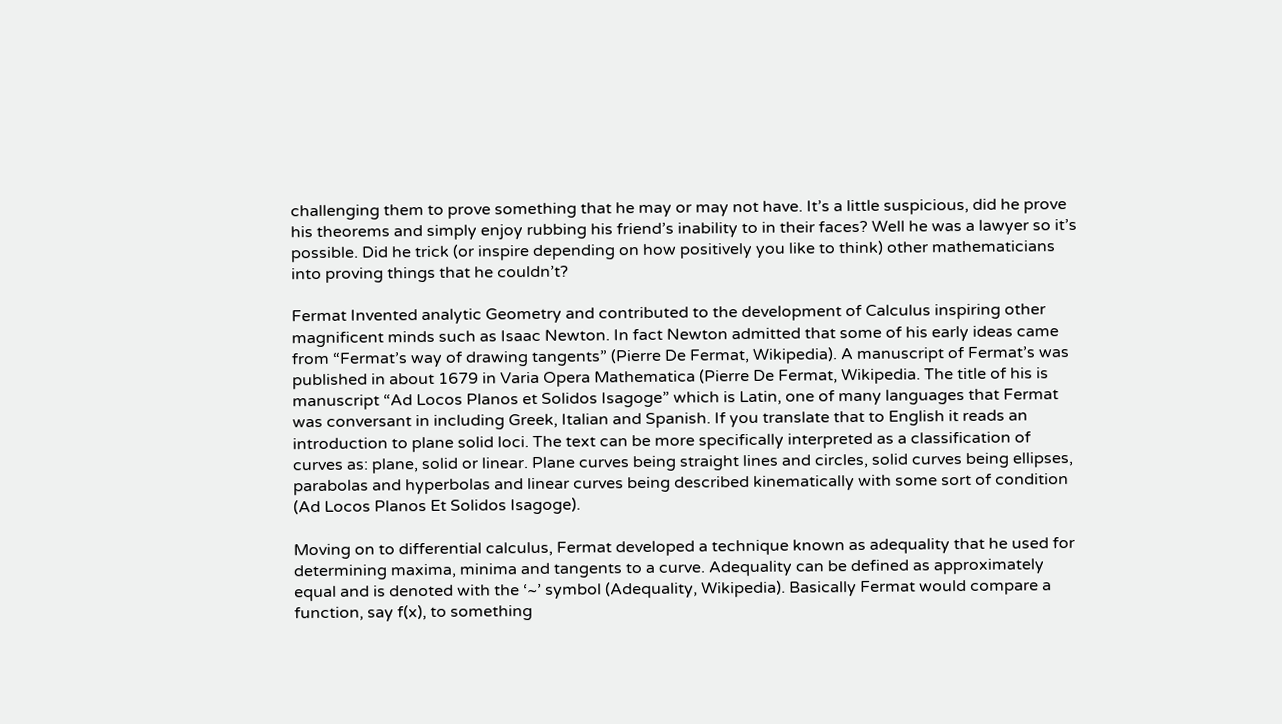challenging them to prove something that he may or may not have. It’s a little suspicious, did he prove his theorems and simply enjoy rubbing his friend’s inability to in their faces? Well he was a lawyer so it’s possible. Did he trick (or inspire depending on how positively you like to think) other mathematicians into proving things that he couldn’t?

Fermat Invented analytic Geometry and contributed to the development of Calculus inspiring other magnificent minds such as Isaac Newton. In fact Newton admitted that some of his early ideas came from “Fermat’s way of drawing tangents” (Pierre De Fermat, Wikipedia). A manuscript of Fermat’s was published in about 1679 in Varia Opera Mathematica (Pierre De Fermat, Wikipedia. The title of his is manuscript “Ad Locos Planos et Solidos Isagoge” which is Latin, one of many languages that Fermat was conversant in including Greek, Italian and Spanish. If you translate that to English it reads an introduction to plane solid loci. The text can be more specifically interpreted as a classification of curves as: plane, solid or linear. Plane curves being straight lines and circles, solid curves being ellipses, parabolas and hyperbolas and linear curves being described kinematically with some sort of condition (Ad Locos Planos Et Solidos Isagoge).

Moving on to differential calculus, Fermat developed a technique known as adequality that he used for determining maxima, minima and tangents to a curve. Adequality can be defined as approximately equal and is denoted with the ‘~’ symbol (Adequality, Wikipedia). Basically Fermat would compare a function, say f(x), to something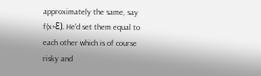approximately the same, say f(x+Ɛ). He’d set them equal to each other which is of course risky and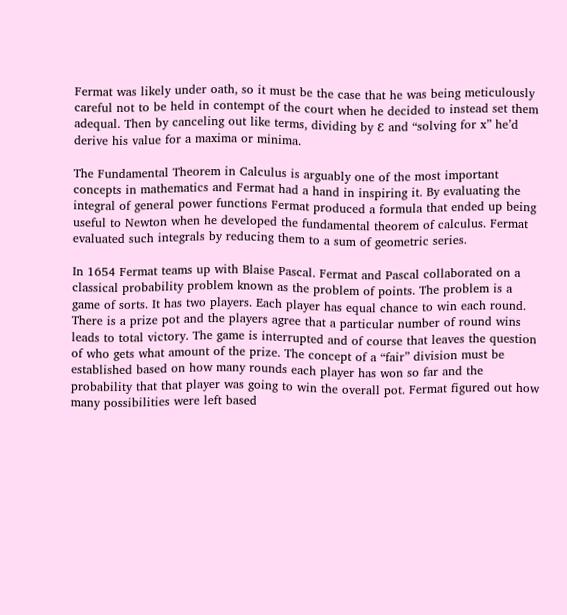Fermat was likely under oath, so it must be the case that he was being meticulously careful not to be held in contempt of the court when he decided to instead set them adequal. Then by canceling out like terms, dividing by Ɛ and “solving for x” he’d derive his value for a maxima or minima.

The Fundamental Theorem in Calculus is arguably one of the most important concepts in mathematics and Fermat had a hand in inspiring it. By evaluating the integral of general power functions Fermat produced a formula that ended up being useful to Newton when he developed the fundamental theorem of calculus. Fermat evaluated such integrals by reducing them to a sum of geometric series.

In 1654 Fermat teams up with Blaise Pascal. Fermat and Pascal collaborated on a classical probability problem known as the problem of points. The problem is a game of sorts. It has two players. Each player has equal chance to win each round. There is a prize pot and the players agree that a particular number of round wins leads to total victory. The game is interrupted and of course that leaves the question of who gets what amount of the prize. The concept of a “fair” division must be established based on how many rounds each player has won so far and the probability that that player was going to win the overall pot. Fermat figured out how many possibilities were left based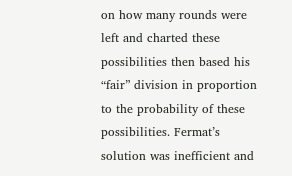on how many rounds were left and charted these possibilities then based his “fair” division in proportion to the probability of these possibilities. Fermat’s solution was inefficient and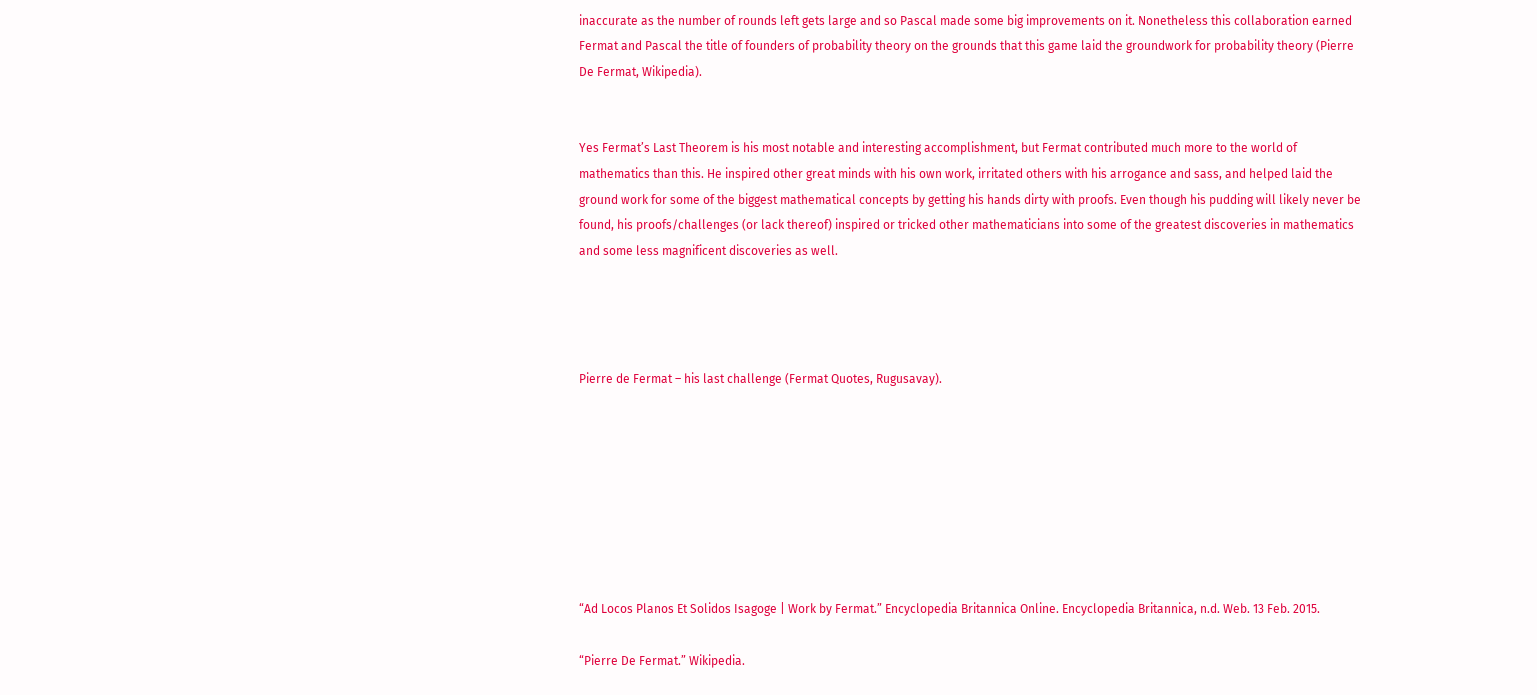inaccurate as the number of rounds left gets large and so Pascal made some big improvements on it. Nonetheless this collaboration earned Fermat and Pascal the title of founders of probability theory on the grounds that this game laid the groundwork for probability theory (Pierre De Fermat, Wikipedia).


Yes Fermat’s Last Theorem is his most notable and interesting accomplishment, but Fermat contributed much more to the world of mathematics than this. He inspired other great minds with his own work, irritated others with his arrogance and sass, and helped laid the ground work for some of the biggest mathematical concepts by getting his hands dirty with proofs. Even though his pudding will likely never be found, his proofs/challenges (or lack thereof) inspired or tricked other mathematicians into some of the greatest discoveries in mathematics and some less magnificent discoveries as well.




Pierre de Fermat – his last challenge (Fermat Quotes, Rugusavay).








“Ad Locos Planos Et Solidos Isagoge | Work by Fermat.” Encyclopedia Britannica Online. Encyclopedia Britannica, n.d. Web. 13 Feb. 2015.

“Pierre De Fermat.” Wikipedia.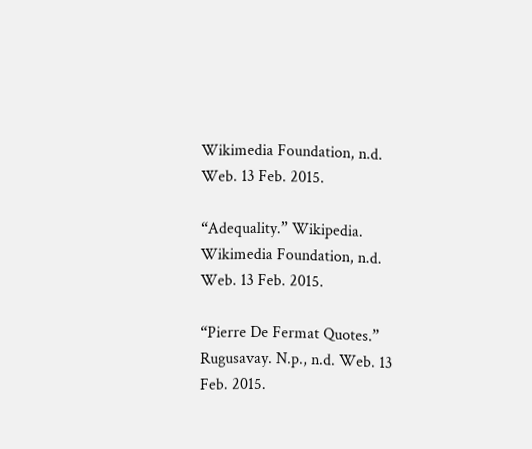Wikimedia Foundation, n.d. Web. 13 Feb. 2015.

“Adequality.” Wikipedia. Wikimedia Foundation, n.d. Web. 13 Feb. 2015.

“Pierre De Fermat Quotes.” Rugusavay. N.p., n.d. Web. 13 Feb. 2015.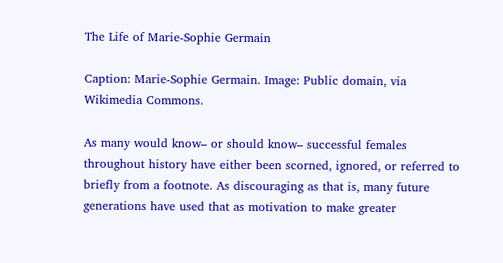The Life of Marie-Sophie Germain

Caption: Marie-Sophie Germain. Image: Public domain, via Wikimedia Commons.

As many would know– or should know– successful females throughout history have either been scorned, ignored, or referred to briefly from a footnote. As discouraging as that is, many future generations have used that as motivation to make greater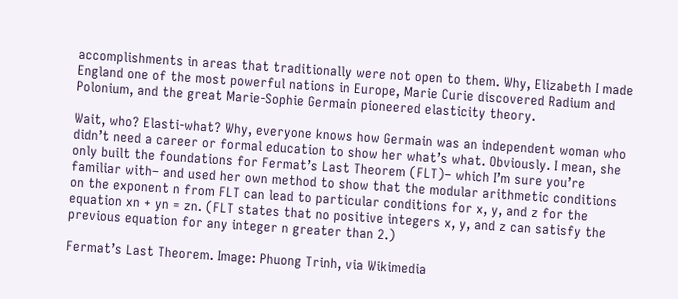accomplishments in areas that traditionally were not open to them. Why, Elizabeth I made England one of the most powerful nations in Europe, Marie Curie discovered Radium and Polonium, and the great Marie-Sophie Germain pioneered elasticity theory.

Wait, who? Elasti-what? Why, everyone knows how Germain was an independent woman who didn’t need a career or formal education to show her what’s what. Obviously. I mean, she only built the foundations for Fermat’s Last Theorem (FLT)– which I’m sure you’re familiar with– and used her own method to show that the modular arithmetic conditions on the exponent n from FLT can lead to particular conditions for x, y, and z for the equation xn + yn = zn. (FLT states that no positive integers x, y, and z can satisfy the previous equation for any integer n greater than 2.)

Fermat’s Last Theorem. Image: Phuong Trinh, via Wikimedia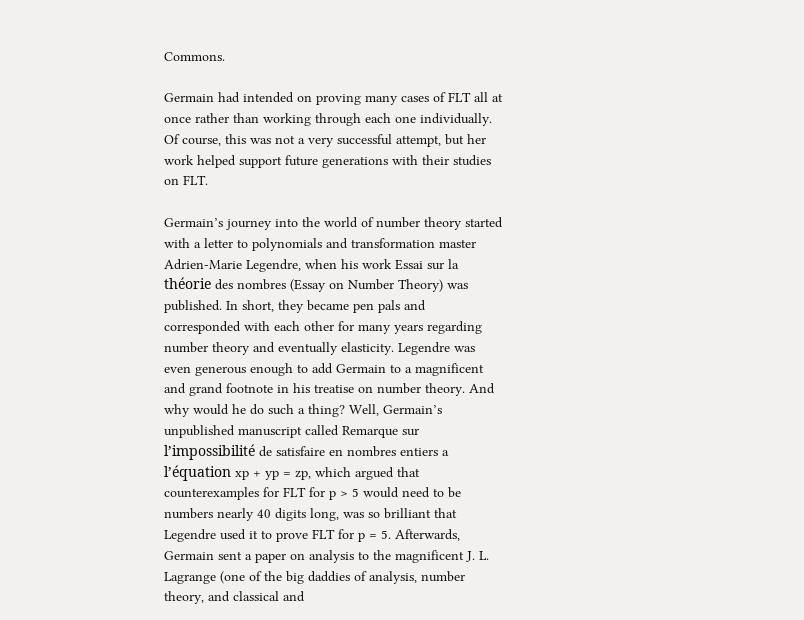Commons.

Germain had intended on proving many cases of FLT all at once rather than working through each one individually. Of course, this was not a very successful attempt, but her work helped support future generations with their studies on FLT.

Germain’s journey into the world of number theory started with a letter to polynomials and transformation master Adrien-Marie Legendre, when his work Essai sur la théorie des nombres (Essay on Number Theory) was published. In short, they became pen pals and corresponded with each other for many years regarding number theory and eventually elasticity. Legendre was even generous enough to add Germain to a magnificent and grand footnote in his treatise on number theory. And why would he do such a thing? Well, Germain’s unpublished manuscript called Remarque sur l’impossibilité de satisfaire en nombres entiers a l’équation xp + yp = zp, which argued that counterexamples for FLT for p > 5 would need to be numbers nearly 40 digits long, was so brilliant that Legendre used it to prove FLT for p = 5. Afterwards, Germain sent a paper on analysis to the magnificent J. L. Lagrange (one of the big daddies of analysis, number theory, and classical and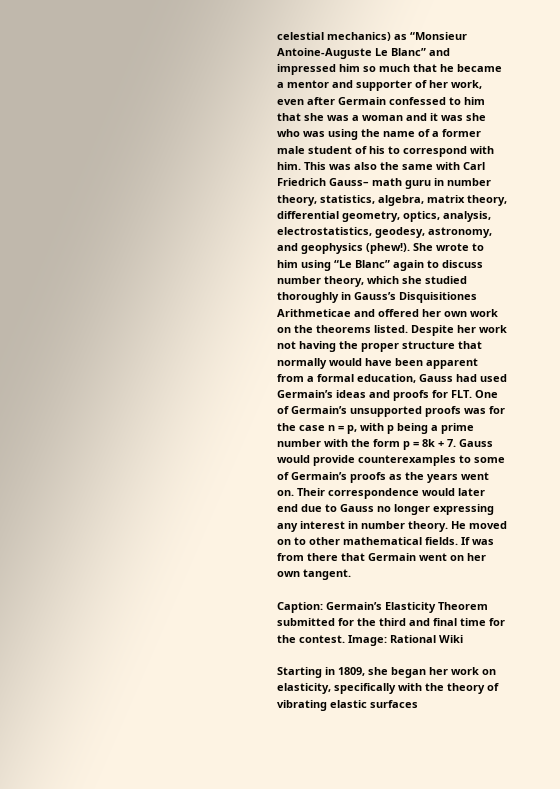celestial mechanics) as “Monsieur Antoine-Auguste Le Blanc” and impressed him so much that he became a mentor and supporter of her work, even after Germain confessed to him that she was a woman and it was she who was using the name of a former male student of his to correspond with him. This was also the same with Carl Friedrich Gauss– math guru in number theory, statistics, algebra, matrix theory, differential geometry, optics, analysis, electrostatistics, geodesy, astronomy, and geophysics (phew!). She wrote to him using “Le Blanc” again to discuss number theory, which she studied thoroughly in Gauss’s Disquisitiones Arithmeticae and offered her own work on the theorems listed. Despite her work not having the proper structure that normally would have been apparent from a formal education, Gauss had used Germain’s ideas and proofs for FLT. One of Germain’s unsupported proofs was for the case n = p, with p being a prime number with the form p = 8k + 7. Gauss would provide counterexamples to some of Germain’s proofs as the years went on. Their correspondence would later end due to Gauss no longer expressing any interest in number theory. He moved on to other mathematical fields. If was from there that Germain went on her own tangent.

Caption: Germain’s Elasticity Theorem submitted for the third and final time for the contest. Image: Rational Wiki

Starting in 1809, she began her work on elasticity, specifically with the theory of vibrating elastic surfaces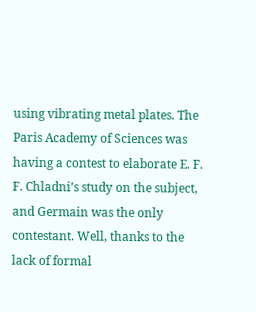using vibrating metal plates. The Paris Academy of Sciences was having a contest to elaborate E. F. F. Chladni’s study on the subject, and Germain was the only contestant. Well, thanks to the lack of formal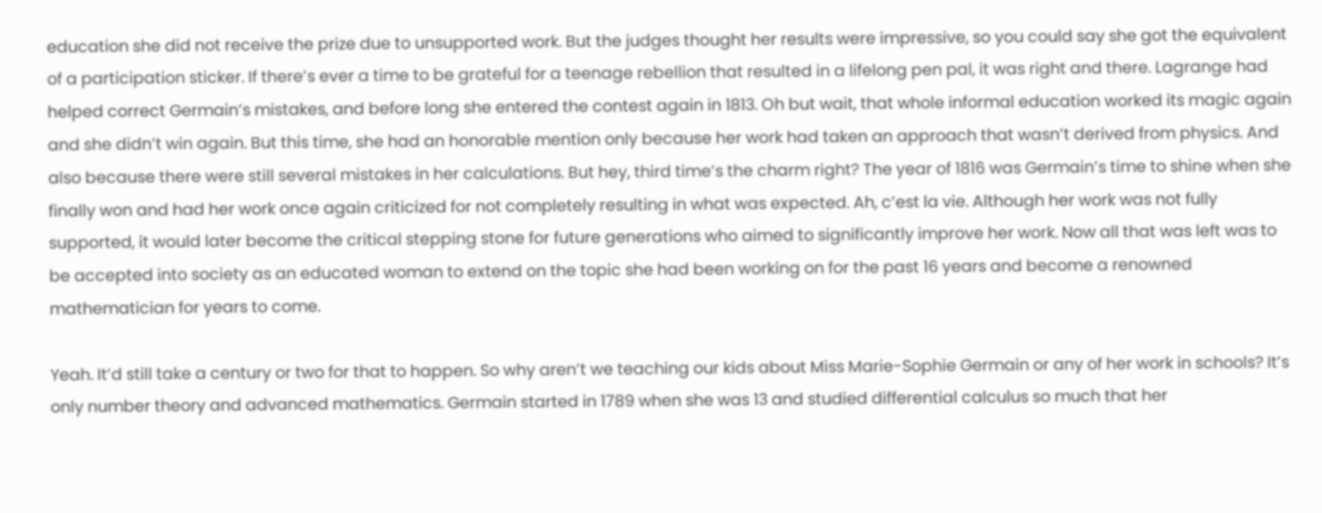education she did not receive the prize due to unsupported work. But the judges thought her results were impressive, so you could say she got the equivalent of a participation sticker. If there’s ever a time to be grateful for a teenage rebellion that resulted in a lifelong pen pal, it was right and there. Lagrange had helped correct Germain’s mistakes, and before long she entered the contest again in 1813. Oh but wait, that whole informal education worked its magic again and she didn’t win again. But this time, she had an honorable mention only because her work had taken an approach that wasn’t derived from physics. And also because there were still several mistakes in her calculations. But hey, third time’s the charm right? The year of 1816 was Germain’s time to shine when she finally won and had her work once again criticized for not completely resulting in what was expected. Ah, c’est la vie. Although her work was not fully supported, it would later become the critical stepping stone for future generations who aimed to significantly improve her work. Now all that was left was to be accepted into society as an educated woman to extend on the topic she had been working on for the past 16 years and become a renowned mathematician for years to come.

Yeah. It’d still take a century or two for that to happen. So why aren’t we teaching our kids about Miss Marie-Sophie Germain or any of her work in schools? It’s only number theory and advanced mathematics. Germain started in 1789 when she was 13 and studied differential calculus so much that her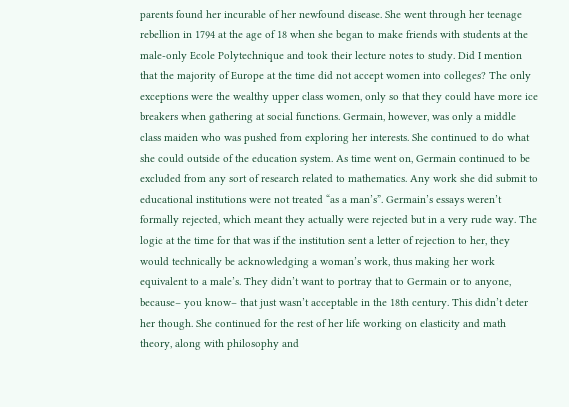parents found her incurable of her newfound disease. She went through her teenage rebellion in 1794 at the age of 18 when she began to make friends with students at the male-only Ecole Polytechnique and took their lecture notes to study. Did I mention that the majority of Europe at the time did not accept women into colleges? The only exceptions were the wealthy upper class women, only so that they could have more ice breakers when gathering at social functions. Germain, however, was only a middle class maiden who was pushed from exploring her interests. She continued to do what she could outside of the education system. As time went on, Germain continued to be excluded from any sort of research related to mathematics. Any work she did submit to educational institutions were not treated “as a man’s”. Germain’s essays weren’t formally rejected, which meant they actually were rejected but in a very rude way. The logic at the time for that was if the institution sent a letter of rejection to her, they would technically be acknowledging a woman’s work, thus making her work equivalent to a male’s. They didn’t want to portray that to Germain or to anyone, because– you know– that just wasn’t acceptable in the 18th century. This didn’t deter her though. She continued for the rest of her life working on elasticity and math theory, along with philosophy and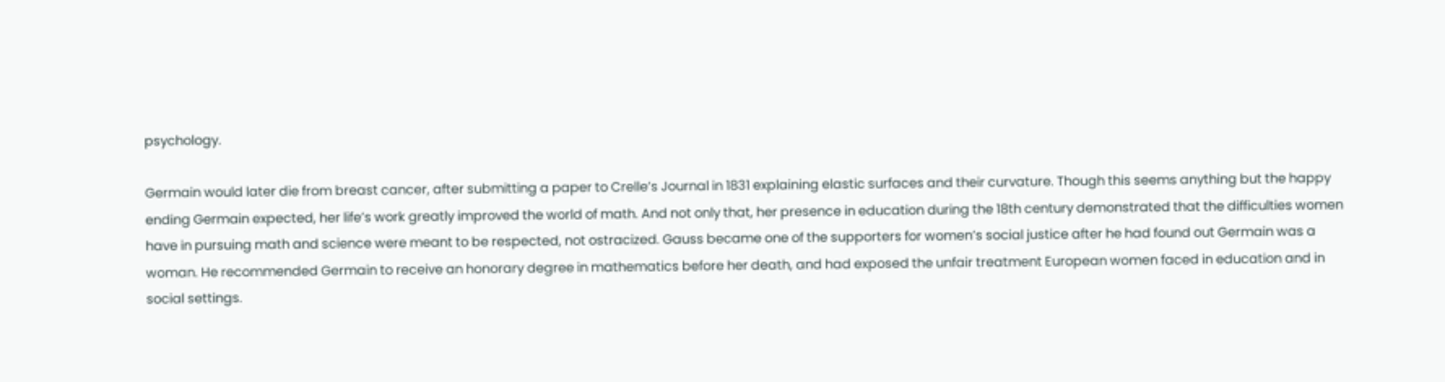psychology.

Germain would later die from breast cancer, after submitting a paper to Crelle’s Journal in 1831 explaining elastic surfaces and their curvature. Though this seems anything but the happy ending Germain expected, her life’s work greatly improved the world of math. And not only that, her presence in education during the 18th century demonstrated that the difficulties women have in pursuing math and science were meant to be respected, not ostracized. Gauss became one of the supporters for women’s social justice after he had found out Germain was a woman. He recommended Germain to receive an honorary degree in mathematics before her death, and had exposed the unfair treatment European women faced in education and in social settings.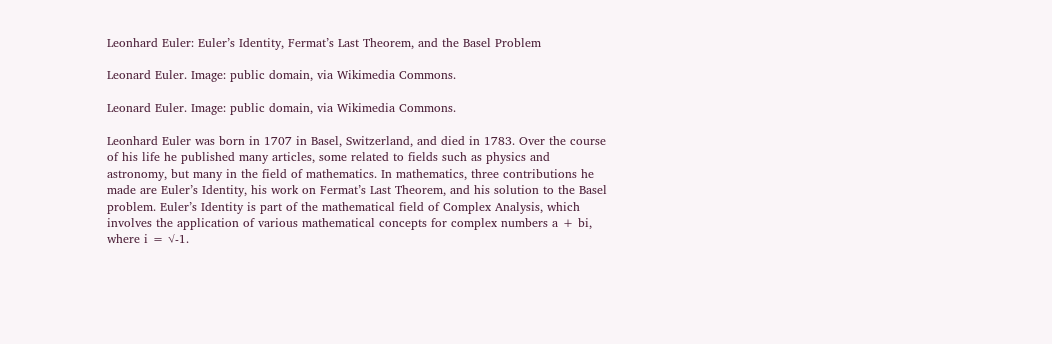Leonhard Euler: Euler’s Identity, Fermat’s Last Theorem, and the Basel Problem

Leonard Euler. Image: public domain, via Wikimedia Commons.

Leonard Euler. Image: public domain, via Wikimedia Commons.

Leonhard Euler was born in 1707 in Basel, Switzerland, and died in 1783. Over the course of his life he published many articles, some related to fields such as physics and astronomy, but many in the field of mathematics. In mathematics, three contributions he made are Euler’s Identity, his work on Fermat’s Last Theorem, and his solution to the Basel problem. Euler’s Identity is part of the mathematical field of Complex Analysis, which involves the application of various mathematical concepts for complex numbers a + bi, where i = √-1.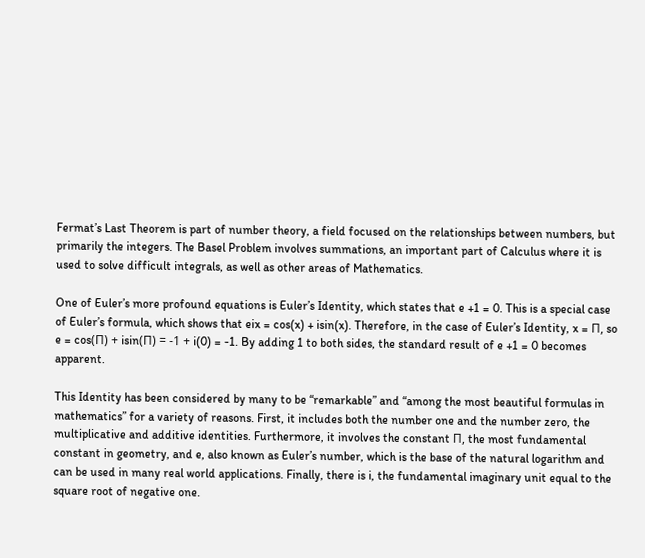Fermat’s Last Theorem is part of number theory, a field focused on the relationships between numbers, but primarily the integers. The Basel Problem involves summations, an important part of Calculus where it is used to solve difficult integrals, as well as other areas of Mathematics.

One of Euler’s more profound equations is Euler’s Identity, which states that e +1 = 0. This is a special case of Euler’s formula, which shows that eix = cos(x) + isin(x). Therefore, in the case of Euler’s Identity, x = Π, so e = cos(Π) + isin(Π) = -1 + i(0) = -1. By adding 1 to both sides, the standard result of e +1 = 0 becomes apparent.

This Identity has been considered by many to be “remarkable” and “among the most beautiful formulas in mathematics” for a variety of reasons. First, it includes both the number one and the number zero, the multiplicative and additive identities. Furthermore, it involves the constant Π, the most fundamental constant in geometry, and e, also known as Euler’s number, which is the base of the natural logarithm and can be used in many real world applications. Finally, there is i, the fundamental imaginary unit equal to the square root of negative one.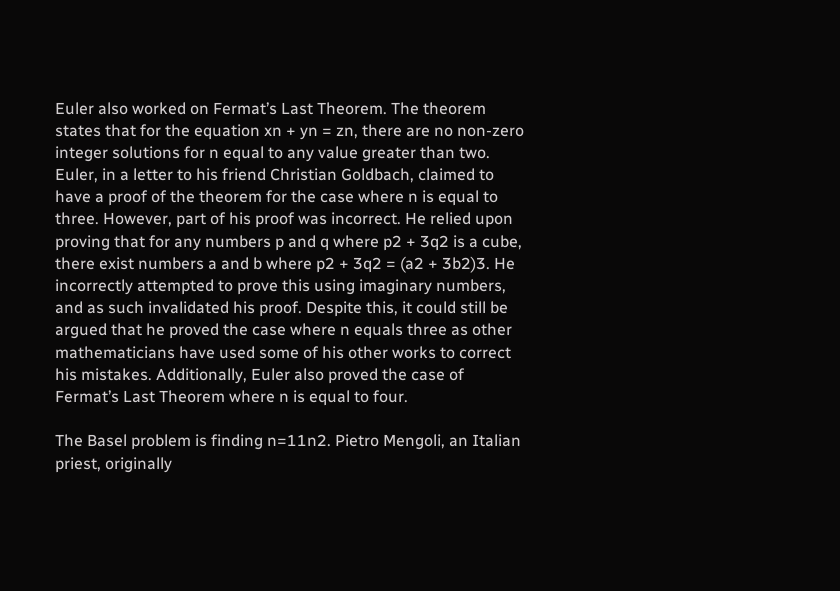Euler also worked on Fermat’s Last Theorem. The theorem states that for the equation xn + yn = zn, there are no non-zero integer solutions for n equal to any value greater than two. Euler, in a letter to his friend Christian Goldbach, claimed to have a proof of the theorem for the case where n is equal to three. However, part of his proof was incorrect. He relied upon proving that for any numbers p and q where p2 + 3q2 is a cube, there exist numbers a and b where p2 + 3q2 = (a2 + 3b2)3. He incorrectly attempted to prove this using imaginary numbers, and as such invalidated his proof. Despite this, it could still be argued that he proved the case where n equals three as other mathematicians have used some of his other works to correct his mistakes. Additionally, Euler also proved the case of Fermat’s Last Theorem where n is equal to four.

The Basel problem is finding n=11n2. Pietro Mengoli, an Italian priest, originally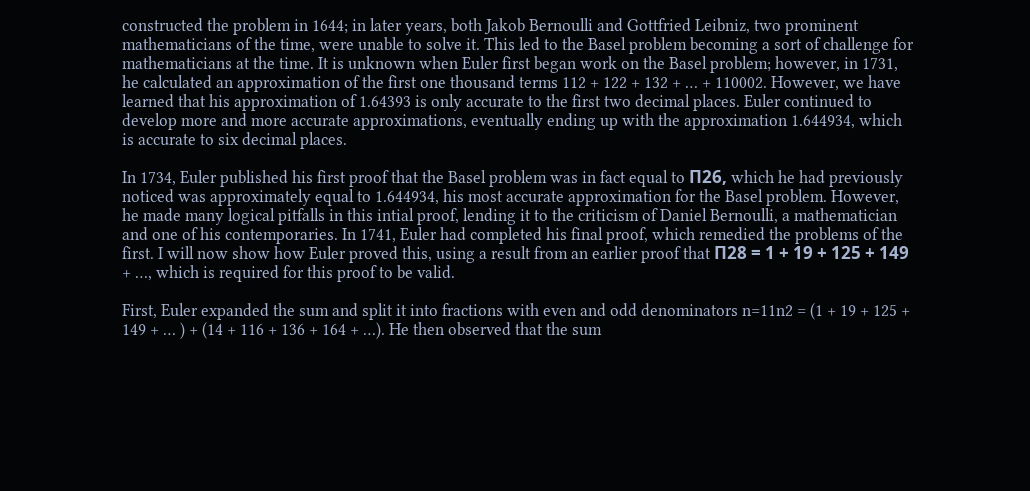constructed the problem in 1644; in later years, both Jakob Bernoulli and Gottfried Leibniz, two prominent mathematicians of the time, were unable to solve it. This led to the Basel problem becoming a sort of challenge for mathematicians at the time. It is unknown when Euler first began work on the Basel problem; however, in 1731, he calculated an approximation of the first one thousand terms 112 + 122 + 132 + … + 110002. However, we have learned that his approximation of 1.64393 is only accurate to the first two decimal places. Euler continued to develop more and more accurate approximations, eventually ending up with the approximation 1.644934, which is accurate to six decimal places.

In 1734, Euler published his first proof that the Basel problem was in fact equal to Π26, which he had previously noticed was approximately equal to 1.644934, his most accurate approximation for the Basel problem. However, he made many logical pitfalls in this intial proof, lending it to the criticism of Daniel Bernoulli, a mathematician and one of his contemporaries. In 1741, Euler had completed his final proof, which remedied the problems of the first. I will now show how Euler proved this, using a result from an earlier proof that Π28 = 1 + 19 + 125 + 149 + …, which is required for this proof to be valid.

First, Euler expanded the sum and split it into fractions with even and odd denominators n=11n2 = (1 + 19 + 125 + 149 + … ) + (14 + 116 + 136 + 164 + …). He then observed that the sum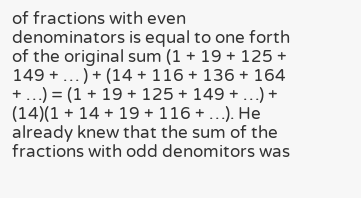of fractions with even denominators is equal to one forth of the original sum (1 + 19 + 125 + 149 + … ) + (14 + 116 + 136 + 164 + …) = (1 + 19 + 125 + 149 + …) + (14)(1 + 14 + 19 + 116 + …). He already knew that the sum of the fractions with odd denomitors was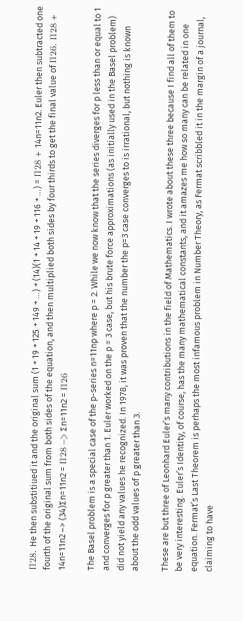Π28. He then substitiued it and the original sum (1 + 19 + 125 + 149 + …) + (14)(1 + 14 + 19 + 116 + …) = Π28 + 14n=11n2. Euler then subtracted one fourth of the original sum from both sides of the equation, and then multiplied both sides by four thirds to get the final value of Π26. Π28 + 14n=11n2 –> (34)∑n=11n2 = Π28 –> ∑n=11n2 = Π26

The Basel problem is a special case of the p-series n=11np where p = 2. While we now know that the series diverges for p less than or equal to 1 and converges for p greater than 1. Euler worked on the p = 3 case, but his brute force approximations (as initially used in the Basel problem) did not yield any values he recognized. In 1978, it was proven that the number the p=3 case converges to is irrational, but nothing is known about the odd values of p greater than 3.

These are but three of Leonhard Euler’s many contributions in the field of Mathematics. I wrote about these three because I find all of them to be very interesting. Euler’s Identity, of course, has the many mathematical constants, and it amazes me how so many can be related in one equation. Fermat’s Last Theorem is perhaps the most infamous problem in Number Theory, as Fermat scribbled it in the margin of a journal, claiming to have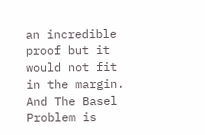an incredible proof but it would not fit in the margin. And The Basel Problem is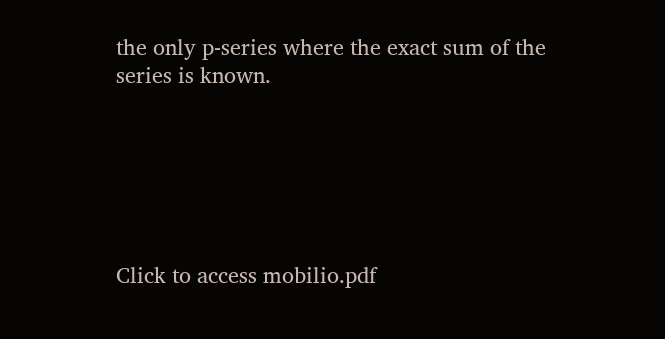the only p-series where the exact sum of the series is known.






Click to access mobilio.pdf